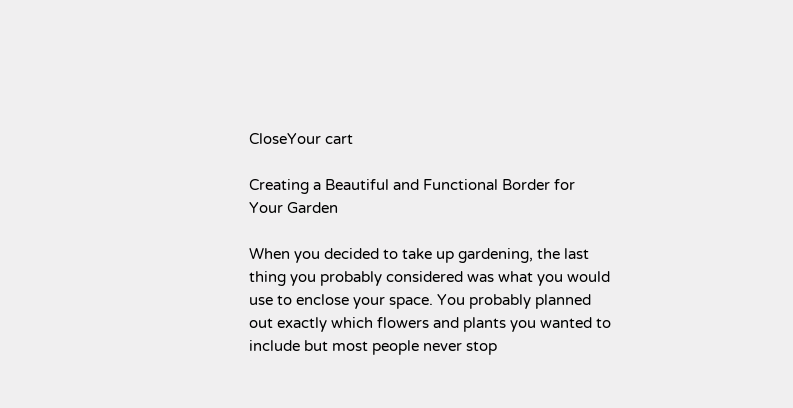CloseYour cart

Creating a Beautiful and Functional Border for Your Garden

When you decided to take up gardening, the last thing you probably considered was what you would use to enclose your space. You probably planned out exactly which flowers and plants you wanted to include but most people never stop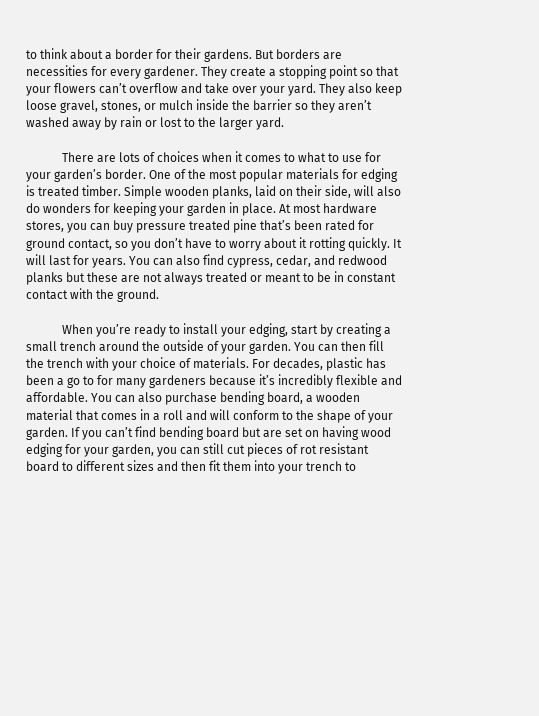to think about a border for their gardens. But borders are necessities for every gardener. They create a stopping point so that your flowers can’t overflow and take over your yard. They also keep loose gravel, stones, or mulch inside the barrier so they aren’t washed away by rain or lost to the larger yard.

            There are lots of choices when it comes to what to use for your garden’s border. One of the most popular materials for edging is treated timber. Simple wooden planks, laid on their side, will also do wonders for keeping your garden in place. At most hardware stores, you can buy pressure treated pine that’s been rated for ground contact, so you don’t have to worry about it rotting quickly. It will last for years. You can also find cypress, cedar, and redwood planks but these are not always treated or meant to be in constant contact with the ground.

            When you’re ready to install your edging, start by creating a small trench around the outside of your garden. You can then fill the trench with your choice of materials. For decades, plastic has been a go to for many gardeners because it’s incredibly flexible and affordable. You can also purchase bending board, a wooden material that comes in a roll and will conform to the shape of your garden. If you can’t find bending board but are set on having wood edging for your garden, you can still cut pieces of rot resistant board to different sizes and then fit them into your trench to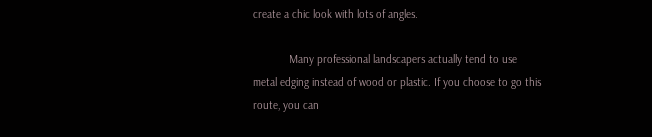create a chic look with lots of angles.

            Many professional landscapers actually tend to use metal edging instead of wood or plastic. If you choose to go this route, you can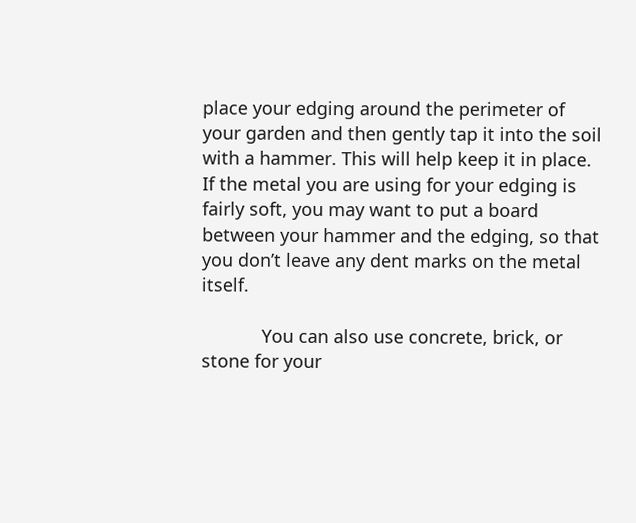place your edging around the perimeter of your garden and then gently tap it into the soil with a hammer. This will help keep it in place. If the metal you are using for your edging is fairly soft, you may want to put a board between your hammer and the edging, so that you don’t leave any dent marks on the metal itself.

            You can also use concrete, brick, or stone for your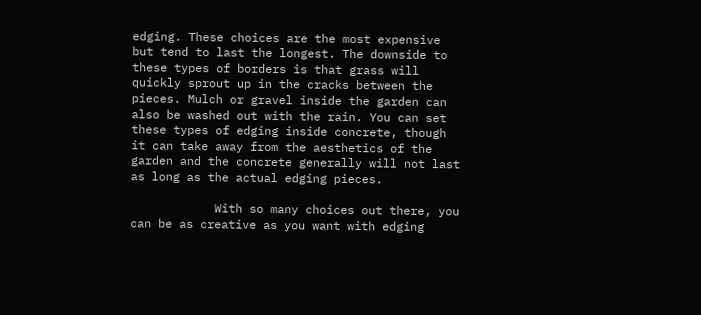edging. These choices are the most expensive but tend to last the longest. The downside to these types of borders is that grass will quickly sprout up in the cracks between the pieces. Mulch or gravel inside the garden can also be washed out with the rain. You can set these types of edging inside concrete, though it can take away from the aesthetics of the garden and the concrete generally will not last as long as the actual edging pieces.

            With so many choices out there, you can be as creative as you want with edging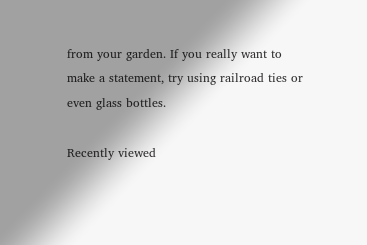from your garden. If you really want to make a statement, try using railroad ties or even glass bottles.

Recently viewed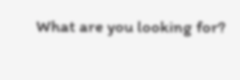What are you looking for?